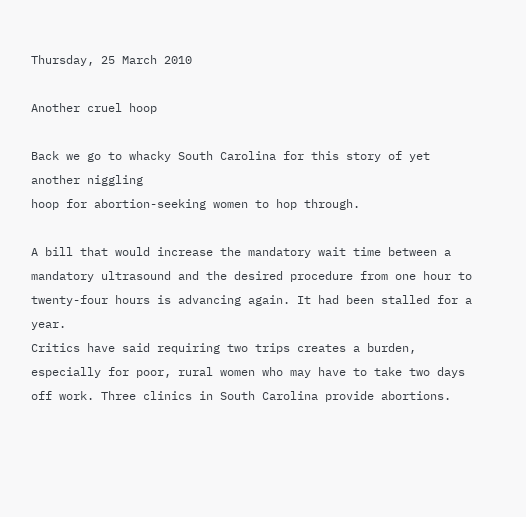Thursday, 25 March 2010

Another cruel hoop

Back we go to whacky South Carolina for this story of yet another niggling
hoop for abortion-seeking women to hop through.

A bill that would increase the mandatory wait time between a mandatory ultrasound and the desired procedure from one hour to twenty-four hours is advancing again. It had been stalled for a year.
Critics have said requiring two trips creates a burden, especially for poor, rural women who may have to take two days off work. Three clinics in South Carolina provide abortions.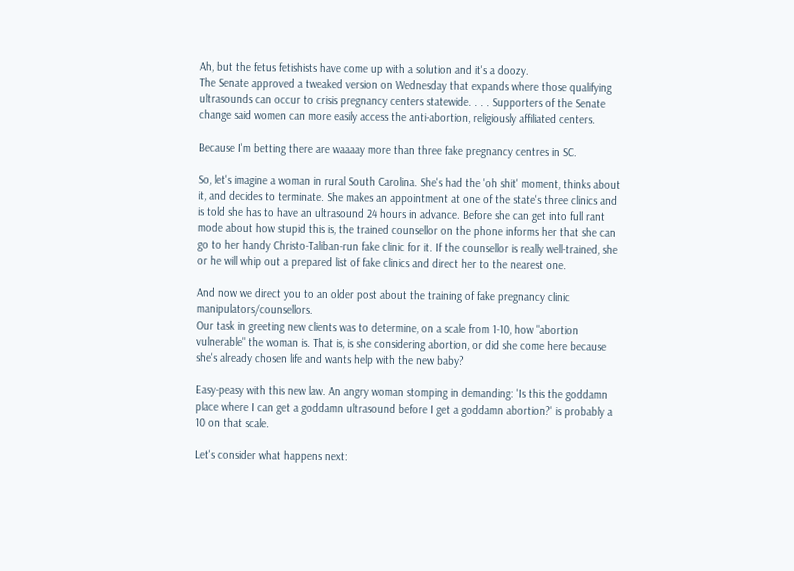Ah, but the fetus fetishists have come up with a solution and it's a doozy.
The Senate approved a tweaked version on Wednesday that expands where those qualifying ultrasounds can occur to crisis pregnancy centers statewide. . . . Supporters of the Senate change said women can more easily access the anti-abortion, religiously affiliated centers.

Because I'm betting there are waaaay more than three fake pregnancy centres in SC.

So, let's imagine a woman in rural South Carolina. She's had the 'oh shit' moment, thinks about it, and decides to terminate. She makes an appointment at one of the state's three clinics and is told she has to have an ultrasound 24 hours in advance. Before she can get into full rant mode about how stupid this is, the trained counsellor on the phone informs her that she can go to her handy Christo-Taliban-run fake clinic for it. If the counsellor is really well-trained, she or he will whip out a prepared list of fake clinics and direct her to the nearest one.

And now we direct you to an older post about the training of fake pregnancy clinic manipulators/counsellors.
Our task in greeting new clients was to determine, on a scale from 1-10, how "abortion vulnerable" the woman is. That is, is she considering abortion, or did she come here because she's already chosen life and wants help with the new baby?

Easy-peasy with this new law. An angry woman stomping in demanding: 'Is this the goddamn place where I can get a goddamn ultrasound before I get a goddamn abortion?' is probably a 10 on that scale.

Let's consider what happens next: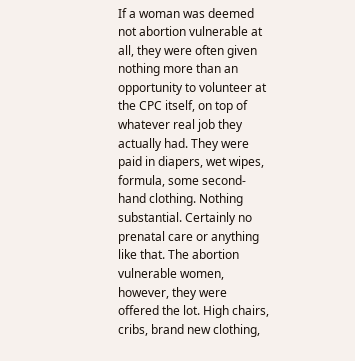If a woman was deemed not abortion vulnerable at all, they were often given nothing more than an opportunity to volunteer at the CPC itself, on top of whatever real job they actually had. They were paid in diapers, wet wipes, formula, some second-hand clothing. Nothing substantial. Certainly no prenatal care or anything like that. The abortion vulnerable women, however, they were offered the lot. High chairs, cribs, brand new clothing,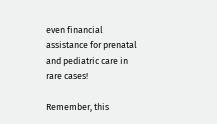even financial assistance for prenatal and pediatric care in rare cases!

Remember, this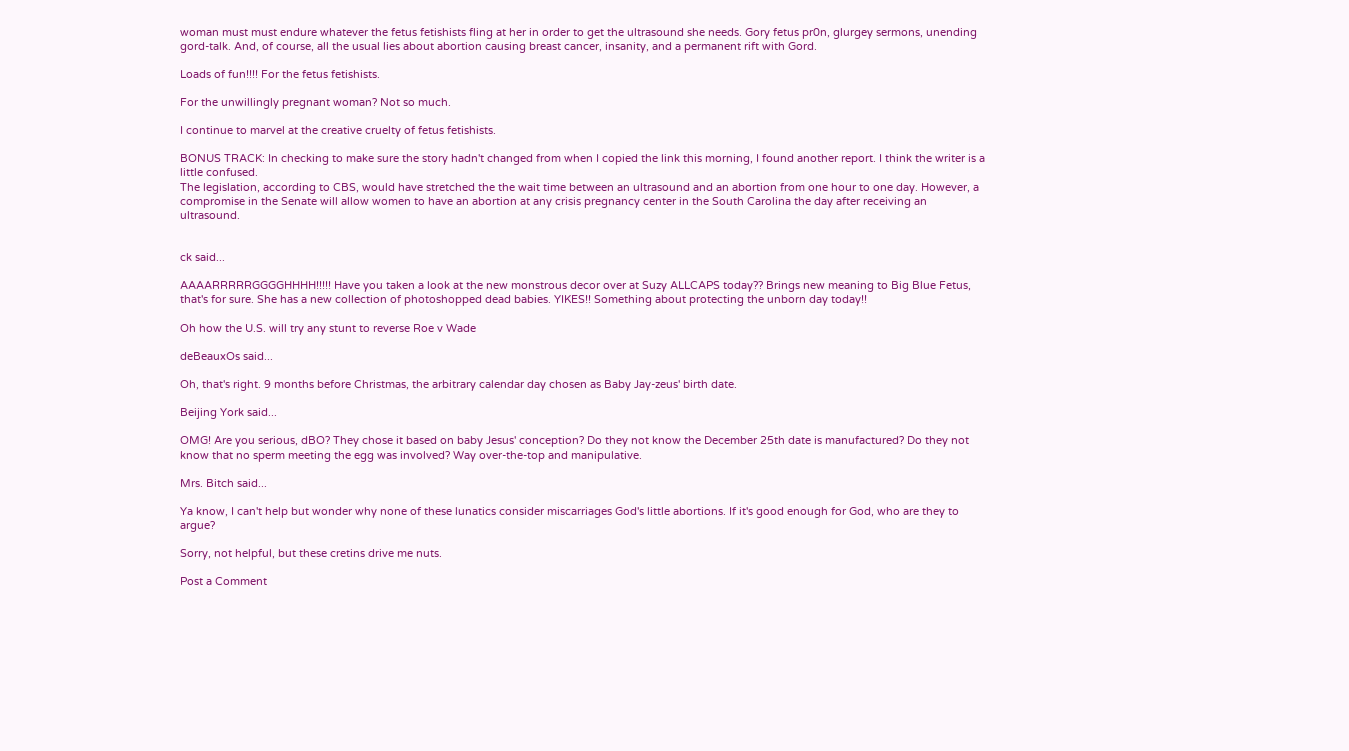woman must must endure whatever the fetus fetishists fling at her in order to get the ultrasound she needs. Gory fetus pr0n, glurgey sermons, unending gord-talk. And, of course, all the usual lies about abortion causing breast cancer, insanity, and a permanent rift with Gord.

Loads of fun!!!! For the fetus fetishists.

For the unwillingly pregnant woman? Not so much.

I continue to marvel at the creative cruelty of fetus fetishists.

BONUS TRACK: In checking to make sure the story hadn't changed from when I copied the link this morning, I found another report. I think the writer is a little confused.
The legislation, according to CBS, would have stretched the the wait time between an ultrasound and an abortion from one hour to one day. However, a compromise in the Senate will allow women to have an abortion at any crisis pregnancy center in the South Carolina the day after receiving an ultrasound.


ck said...

AAAARRRRRGGGGHHHH!!!!! Have you taken a look at the new monstrous decor over at Suzy ALLCAPS today?? Brings new meaning to Big Blue Fetus, that's for sure. She has a new collection of photoshopped dead babies. YIKES!! Something about protecting the unborn day today!!

Oh how the U.S. will try any stunt to reverse Roe v Wade

deBeauxOs said...

Oh, that's right. 9 months before Christmas, the arbitrary calendar day chosen as Baby Jay-zeus' birth date.

Beijing York said...

OMG! Are you serious, dBO? They chose it based on baby Jesus' conception? Do they not know the December 25th date is manufactured? Do they not know that no sperm meeting the egg was involved? Way over-the-top and manipulative.

Mrs. Bitch said...

Ya know, I can't help but wonder why none of these lunatics consider miscarriages God's little abortions. If it's good enough for God, who are they to argue?

Sorry, not helpful, but these cretins drive me nuts.

Post a Comment